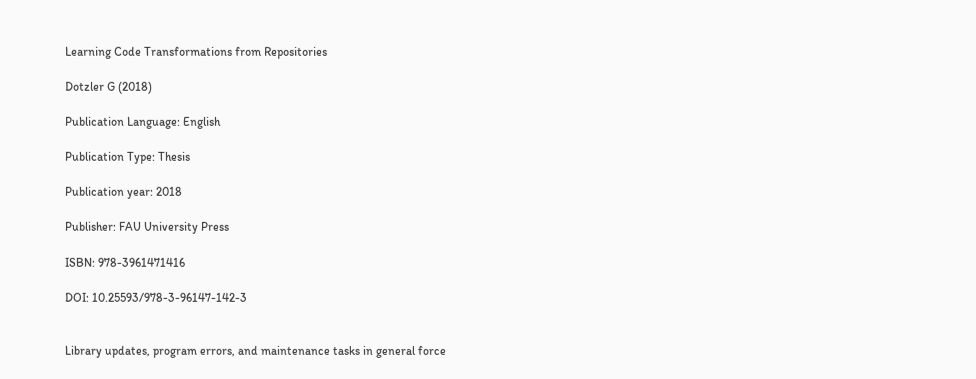Learning Code Transformations from Repositories

Dotzler G (2018)

Publication Language: English

Publication Type: Thesis

Publication year: 2018

Publisher: FAU University Press

ISBN: 978-3961471416

DOI: 10.25593/978-3-96147-142-3


Library updates, program errors, and maintenance tasks in general force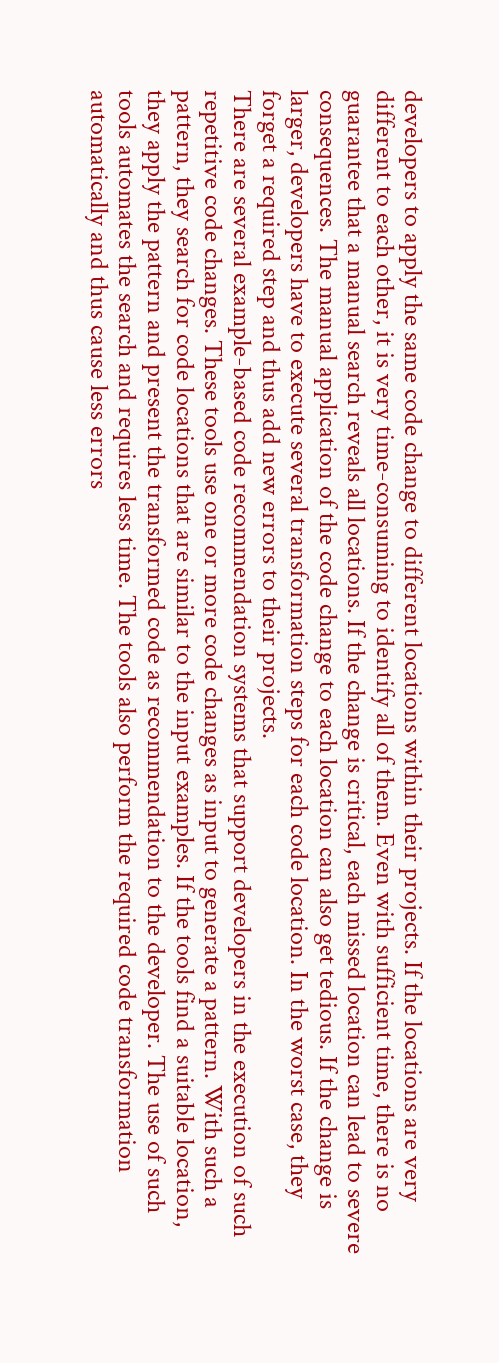developers to apply the same code change to different locations within their projects. If the locations are very different to each other, it is very time-consuming to identify all of them. Even with sufficient time, there is no guarantee that a manual search reveals all locations. If the change is critical, each missed location can lead to severe consequences. The manual application of the code change to each location can also get tedious. If the change is larger, developers have to execute several transformation steps for each code location. In the worst case, they forget a required step and thus add new errors to their projects.
There are several example-based code recommendation systems that support developers in the execution of such repetitive code changes. These tools use one or more code changes as input to generate a pattern. With such a pattern, they search for code locations that are similar to the input examples. If the tools find a suitable location, they apply the pattern and present the transformed code as recommendation to the developer. The use of such tools automates the search and requires less time. The tools also perform the required code transformation automatically and thus cause less errors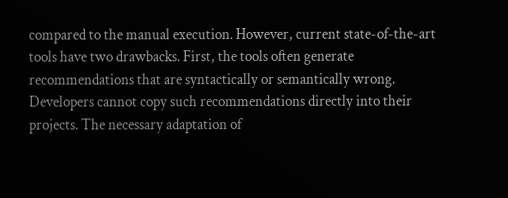compared to the manual execution. However, current state-of-the-art tools have two drawbacks. First, the tools often generate recommendations that are syntactically or semantically wrong. Developers cannot copy such recommendations directly into their projects. The necessary adaptation of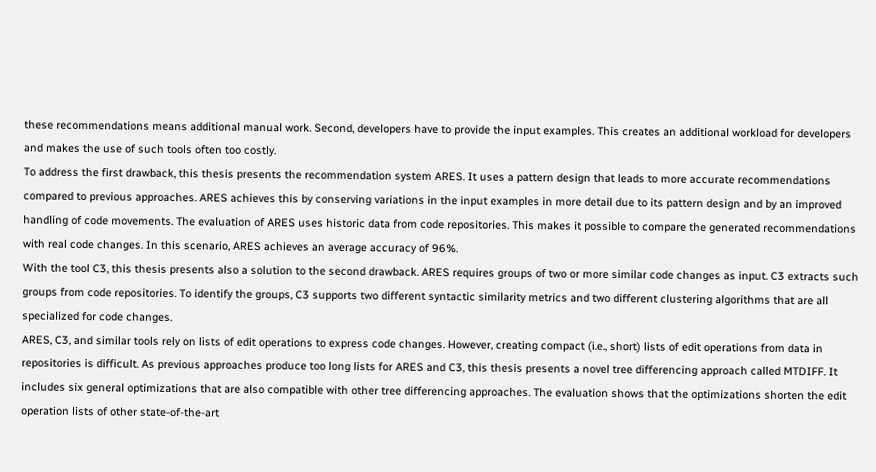these recommendations means additional manual work. Second, developers have to provide the input examples. This creates an additional workload for developers and makes the use of such tools often too costly.
To address the first drawback, this thesis presents the recommendation system ARES. It uses a pattern design that leads to more accurate recommendations compared to previous approaches. ARES achieves this by conserving variations in the input examples in more detail due to its pattern design and by an improved handling of code movements. The evaluation of ARES uses historic data from code repositories. This makes it possible to compare the generated recommendations with real code changes. In this scenario, ARES achieves an average accuracy of 96%.
With the tool C3, this thesis presents also a solution to the second drawback. ARES requires groups of two or more similar code changes as input. C3 extracts such groups from code repositories. To identify the groups, C3 supports two different syntactic similarity metrics and two different clustering algorithms that are all specialized for code changes.
ARES, C3, and similar tools rely on lists of edit operations to express code changes. However, creating compact (i.e., short) lists of edit operations from data in repositories is difficult. As previous approaches produce too long lists for ARES and C3, this thesis presents a novel tree differencing approach called MTDIFF. It includes six general optimizations that are also compatible with other tree differencing approaches. The evaluation shows that the optimizations shorten the edit operation lists of other state-of-the-art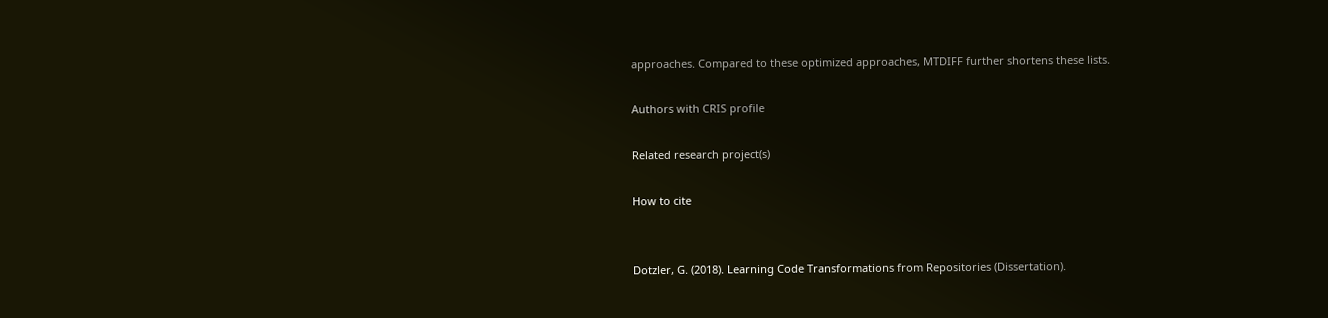approaches. Compared to these optimized approaches, MTDIFF further shortens these lists.

Authors with CRIS profile

Related research project(s)

How to cite


Dotzler, G. (2018). Learning Code Transformations from Repositories (Dissertation).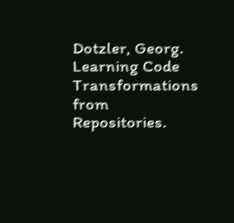Dotzler, Georg. Learning Code Transformations from Repositories.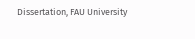Dissertation, FAU University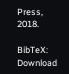Press, 2018.

BibTeX: Download